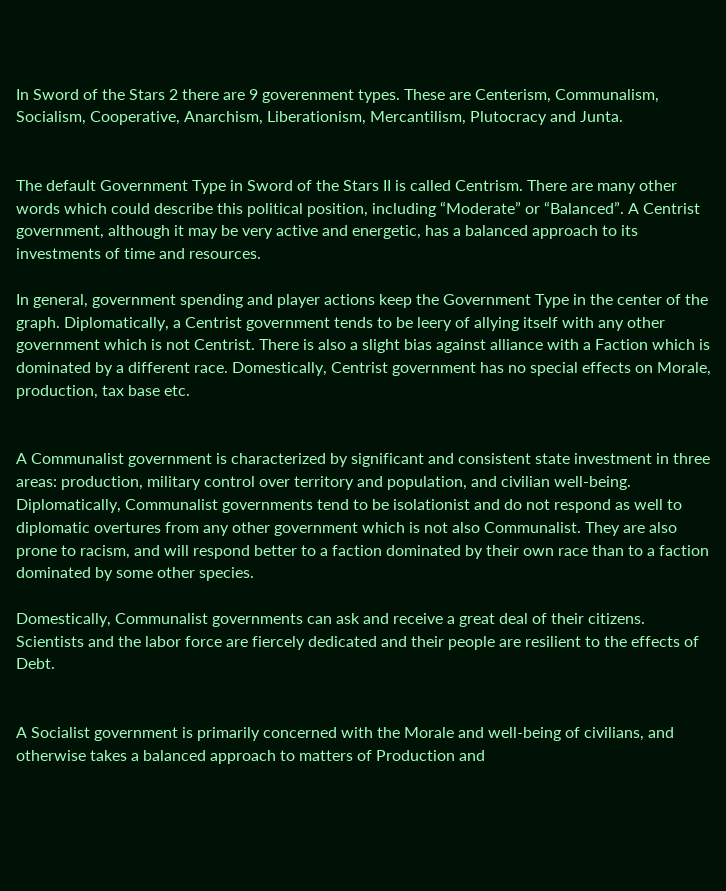In Sword of the Stars 2 there are 9 goverenment types. These are Centerism, Communalism, Socialism, Cooperative, Anarchism, Liberationism, Mercantilism, Plutocracy and Junta.


The default Government Type in Sword of the Stars II is called Centrism. There are many other words which could describe this political position, including “Moderate” or “Balanced”. A Centrist government, although it may be very active and energetic, has a balanced approach to its investments of time and resources.

In general, government spending and player actions keep the Government Type in the center of the graph. Diplomatically, a Centrist government tends to be leery of allying itself with any other government which is not Centrist. There is also a slight bias against alliance with a Faction which is dominated by a different race. Domestically, Centrist government has no special effects on Morale, production, tax base etc.


A Communalist government is characterized by significant and consistent state investment in three areas: production, military control over territory and population, and civilian well-being. Diplomatically, Communalist governments tend to be isolationist and do not respond as well to diplomatic overtures from any other government which is not also Communalist. They are also prone to racism, and will respond better to a faction dominated by their own race than to a faction dominated by some other species.

Domestically, Communalist governments can ask and receive a great deal of their citizens. Scientists and the labor force are fiercely dedicated and their people are resilient to the effects of Debt.


A Socialist government is primarily concerned with the Morale and well-being of civilians, and otherwise takes a balanced approach to matters of Production and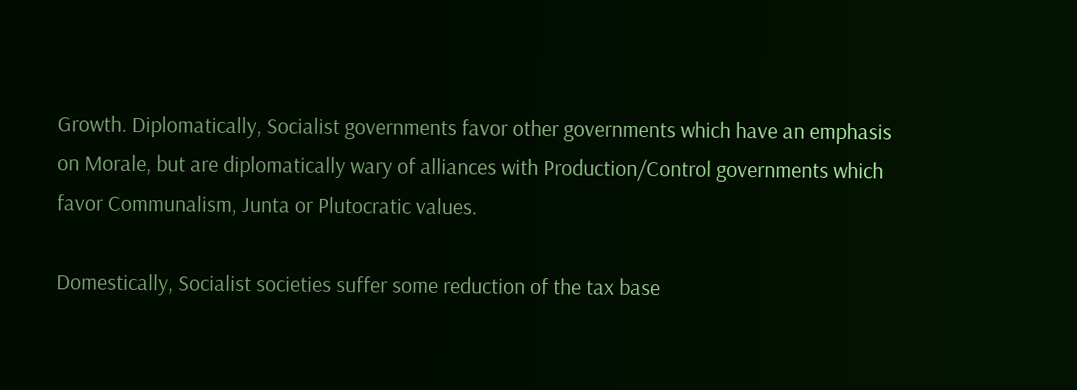Growth. Diplomatically, Socialist governments favor other governments which have an emphasis on Morale, but are diplomatically wary of alliances with Production/Control governments which favor Communalism, Junta or Plutocratic values.

Domestically, Socialist societies suffer some reduction of the tax base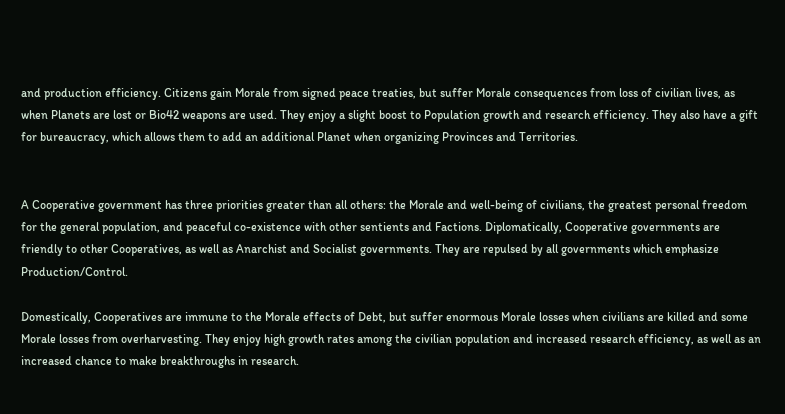and production efficiency. Citizens gain Morale from signed peace treaties, but suffer Morale consequences from loss of civilian lives, as when Planets are lost or Bio42 weapons are used. They enjoy a slight boost to Population growth and research efficiency. They also have a gift for bureaucracy, which allows them to add an additional Planet when organizing Provinces and Territories.


A Cooperative government has three priorities greater than all others: the Morale and well-being of civilians, the greatest personal freedom for the general population, and peaceful co-existence with other sentients and Factions. Diplomatically, Cooperative governments are friendly to other Cooperatives, as well as Anarchist and Socialist governments. They are repulsed by all governments which emphasize Production/Control.

Domestically, Cooperatives are immune to the Morale effects of Debt, but suffer enormous Morale losses when civilians are killed and some Morale losses from overharvesting. They enjoy high growth rates among the civilian population and increased research efficiency, as well as an increased chance to make breakthroughs in research.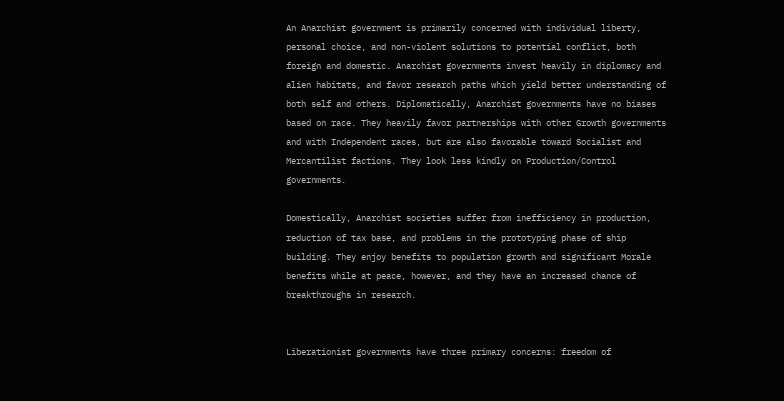An Anarchist government is primarily concerned with individual liberty, personal choice, and non-violent solutions to potential conflict, both foreign and domestic. Anarchist governments invest heavily in diplomacy and alien habitats, and favor research paths which yield better understanding of both self and others. Diplomatically, Anarchist governments have no biases based on race. They heavily favor partnerships with other Growth governments and with Independent races, but are also favorable toward Socialist and Mercantilist factions. They look less kindly on Production/Control governments.

Domestically, Anarchist societies suffer from inefficiency in production, reduction of tax base, and problems in the prototyping phase of ship building. They enjoy benefits to population growth and significant Morale benefits while at peace, however, and they have an increased chance of breakthroughs in research.


Liberationist governments have three primary concerns: freedom of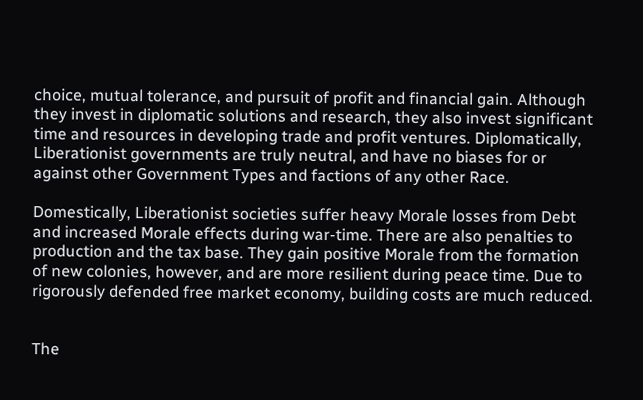choice, mutual tolerance, and pursuit of profit and financial gain. Although they invest in diplomatic solutions and research, they also invest significant time and resources in developing trade and profit ventures. Diplomatically, Liberationist governments are truly neutral, and have no biases for or against other Government Types and factions of any other Race.

Domestically, Liberationist societies suffer heavy Morale losses from Debt and increased Morale effects during war-time. There are also penalties to production and the tax base. They gain positive Morale from the formation of new colonies, however, and are more resilient during peace time. Due to rigorously defended free market economy, building costs are much reduced.


The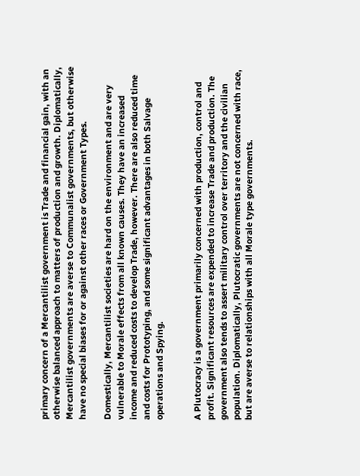primary concern of a Mercantilist government is Trade and financial gain, with an otherwise balanced approach to matters of production and growth. Diplomatically, Mercantilist governments are averse to Communalist governments, but otherwise have no special biases for or against other races or Government Types.

Domestically, Mercantilist societies are hard on the environment and are very vulnerable to Morale effects from all known causes. They have an increased income and reduced costs to develop Trade, however. There are also reduced time and costs for Prototyping, and some significant advantages in both Salvage operations and Spying.


A Plutocracy is a government primarily concerned with production, control and profit. Significant resources are expended to increase Trade and production. The government also tends to assert military control over territory and the civilian population. Diplomatically, Plutocratic governments are not concerned with race, but are averse to relationships with all Morale type governments.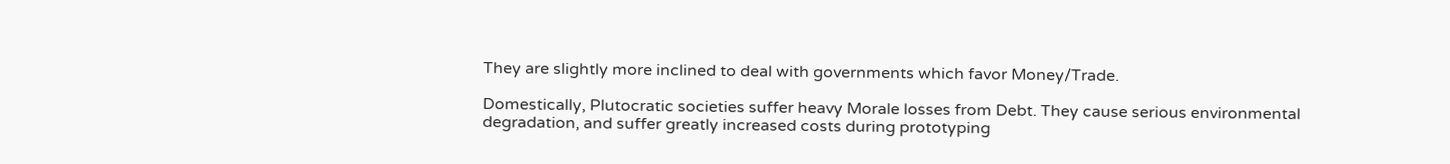They are slightly more inclined to deal with governments which favor Money/Trade.

Domestically, Plutocratic societies suffer heavy Morale losses from Debt. They cause serious environmental degradation, and suffer greatly increased costs during prototyping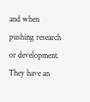and when pushing research or development. They have an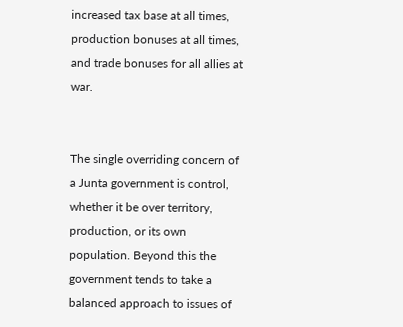increased tax base at all times, production bonuses at all times, and trade bonuses for all allies at war.


The single overriding concern of a Junta government is control, whether it be over territory, production, or its own population. Beyond this the government tends to take a balanced approach to issues of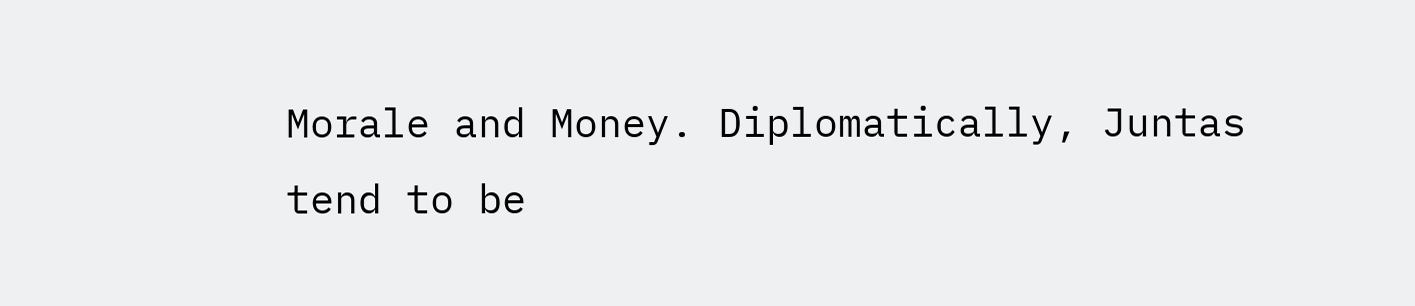Morale and Money. Diplomatically, Juntas tend to be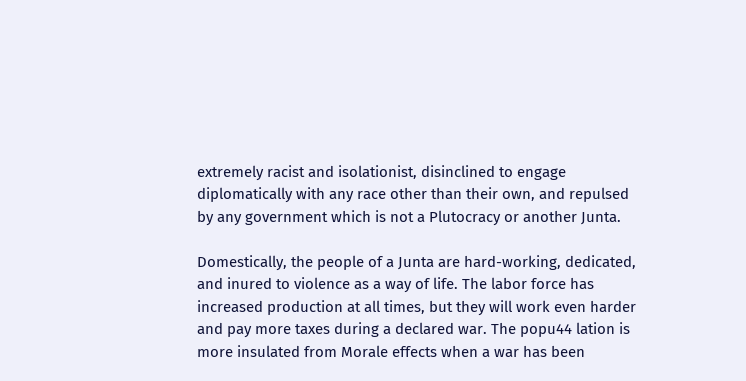extremely racist and isolationist, disinclined to engage diplomatically with any race other than their own, and repulsed by any government which is not a Plutocracy or another Junta.

Domestically, the people of a Junta are hard-working, dedicated, and inured to violence as a way of life. The labor force has increased production at all times, but they will work even harder and pay more taxes during a declared war. The popu44 lation is more insulated from Morale effects when a war has been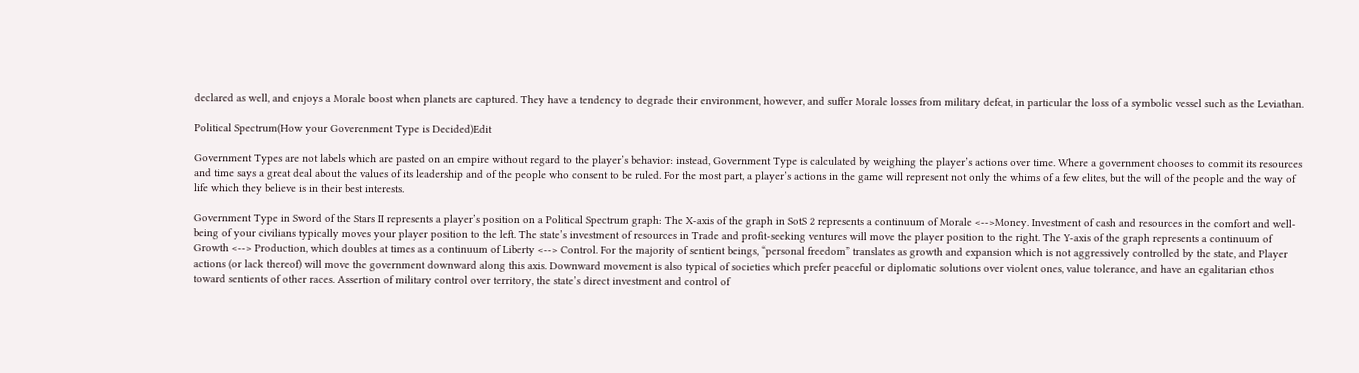declared as well, and enjoys a Morale boost when planets are captured. They have a tendency to degrade their environment, however, and suffer Morale losses from military defeat, in particular the loss of a symbolic vessel such as the Leviathan.

Political Spectrum(How your Goverenment Type is Decided)Edit

Government Types are not labels which are pasted on an empire without regard to the player’s behavior: instead, Government Type is calculated by weighing the player’s actions over time. Where a government chooses to commit its resources and time says a great deal about the values of its leadership and of the people who consent to be ruled. For the most part, a player’s actions in the game will represent not only the whims of a few elites, but the will of the people and the way of life which they believe is in their best interests.

Government Type in Sword of the Stars II represents a player’s position on a Political Spectrum graph: The X-axis of the graph in SotS 2 represents a continuum of Morale <-->Money. Investment of cash and resources in the comfort and well-being of your civilians typically moves your player position to the left. The state’s investment of resources in Trade and profit-seeking ventures will move the player position to the right. The Y-axis of the graph represents a continuum of Growth <--> Production, which doubles at times as a continuum of Liberty <--> Control. For the majority of sentient beings, “personal freedom” translates as growth and expansion which is not aggressively controlled by the state, and Player actions (or lack thereof) will move the government downward along this axis. Downward movement is also typical of societies which prefer peaceful or diplomatic solutions over violent ones, value tolerance, and have an egalitarian ethos toward sentients of other races. Assertion of military control over territory, the state’s direct investment and control of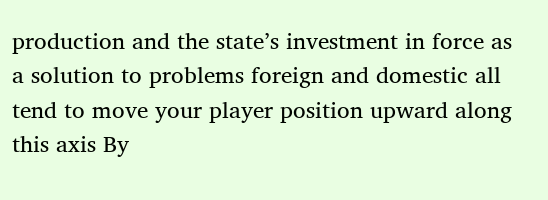production and the state’s investment in force as a solution to problems foreign and domestic all tend to move your player position upward along this axis By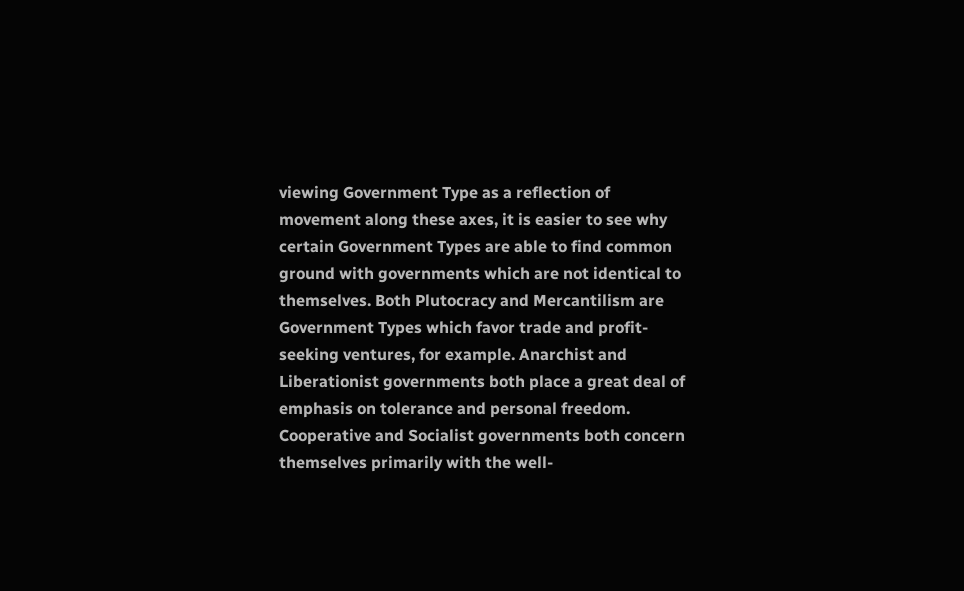viewing Government Type as a reflection of movement along these axes, it is easier to see why certain Government Types are able to find common ground with governments which are not identical to themselves. Both Plutocracy and Mercantilism are Government Types which favor trade and profit-seeking ventures, for example. Anarchist and Liberationist governments both place a great deal of emphasis on tolerance and personal freedom. Cooperative and Socialist governments both concern themselves primarily with the well-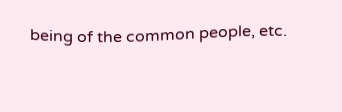being of the common people, etc.